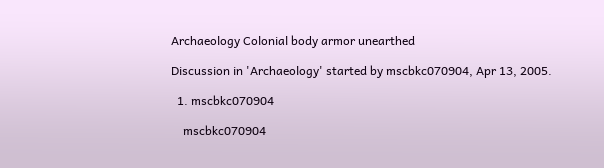Archaeology Colonial body armor unearthed

Discussion in 'Archaeology' started by mscbkc070904, Apr 13, 2005.

  1. mscbkc070904

    mscbkc070904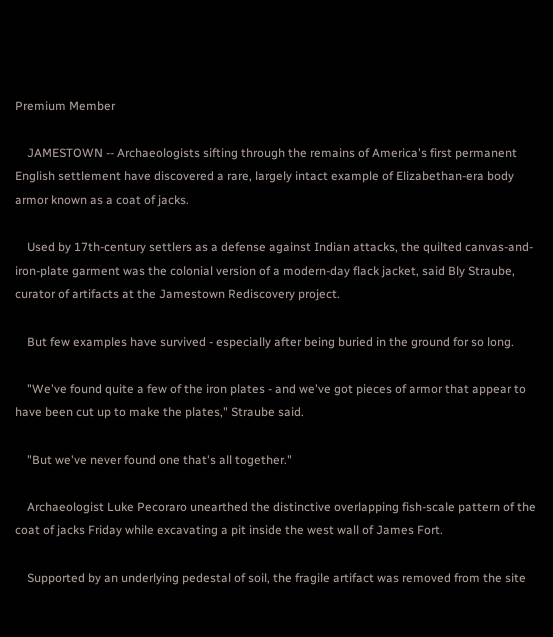Premium Member

    JAMESTOWN -- Archaeologists sifting through the remains of America's first permanent English settlement have discovered a rare, largely intact example of Elizabethan-era body armor known as a coat of jacks.

    Used by 17th-century settlers as a defense against Indian attacks, the quilted canvas-and-iron-plate garment was the colonial version of a modern-day flack jacket, said Bly Straube, curator of artifacts at the Jamestown Rediscovery project.

    But few examples have survived - especially after being buried in the ground for so long.

    "We've found quite a few of the iron plates - and we've got pieces of armor that appear to have been cut up to make the plates," Straube said.

    "But we've never found one that's all together."

    Archaeologist Luke Pecoraro unearthed the distinctive overlapping fish-scale pattern of the coat of jacks Friday while excavating a pit inside the west wall of James Fort.

    Supported by an underlying pedestal of soil, the fragile artifact was removed from the site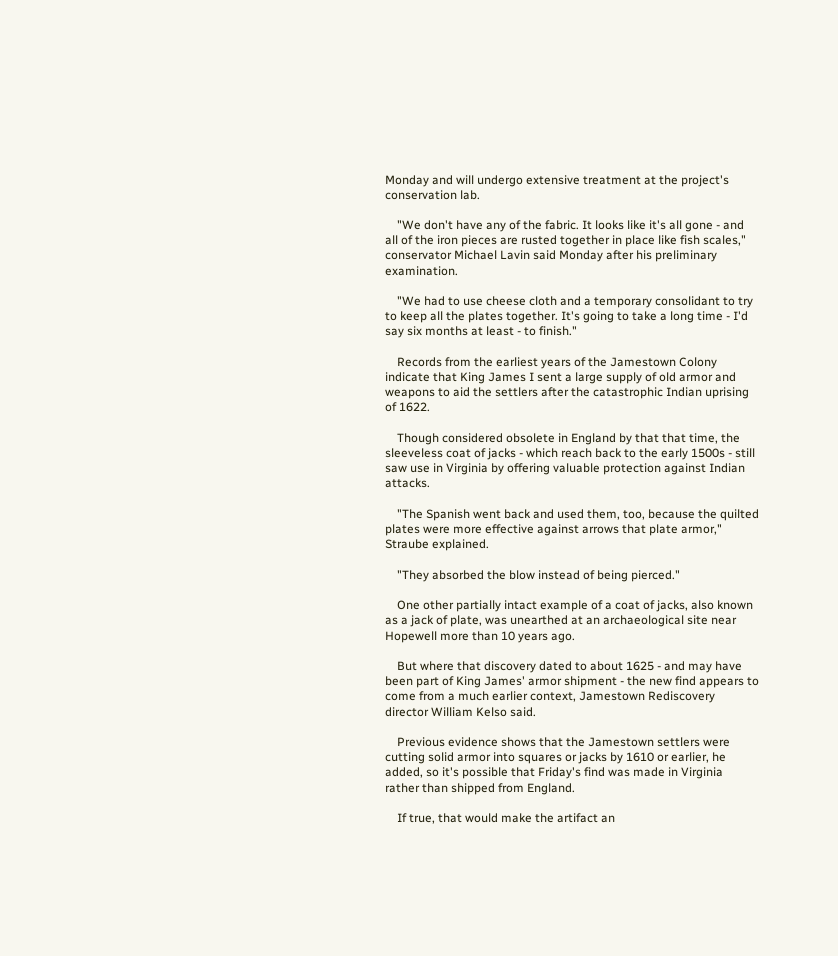Monday and will undergo extensive treatment at the project's conservation lab.

    "We don't have any of the fabric. It looks like it's all gone - and all of the iron pieces are rusted together in place like fish scales," conservator Michael Lavin said Monday after his preliminary examination.

    "We had to use cheese cloth and a temporary consolidant to try to keep all the plates together. It's going to take a long time - I'd say six months at least - to finish."

    Records from the earliest years of the Jamestown Colony indicate that King James I sent a large supply of old armor and weapons to aid the settlers after the catastrophic Indian uprising of 1622.

    Though considered obsolete in England by that that time, the sleeveless coat of jacks - which reach back to the early 1500s - still saw use in Virginia by offering valuable protection against Indian attacks.

    "The Spanish went back and used them, too, because the quilted plates were more effective against arrows that plate armor," Straube explained.

    "They absorbed the blow instead of being pierced."

    One other partially intact example of a coat of jacks, also known as a jack of plate, was unearthed at an archaeological site near Hopewell more than 10 years ago.

    But where that discovery dated to about 1625 - and may have been part of King James' armor shipment - the new find appears to come from a much earlier context, Jamestown Rediscovery director William Kelso said.

    Previous evidence shows that the Jamestown settlers were cutting solid armor into squares or jacks by 1610 or earlier, he added, so it's possible that Friday's find was made in Virginia rather than shipped from England.

    If true, that would make the artifact an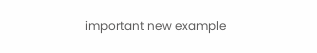important new example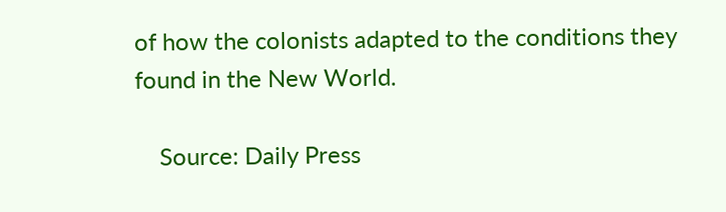of how the colonists adapted to the conditions they found in the New World.

    Source: Daily Press